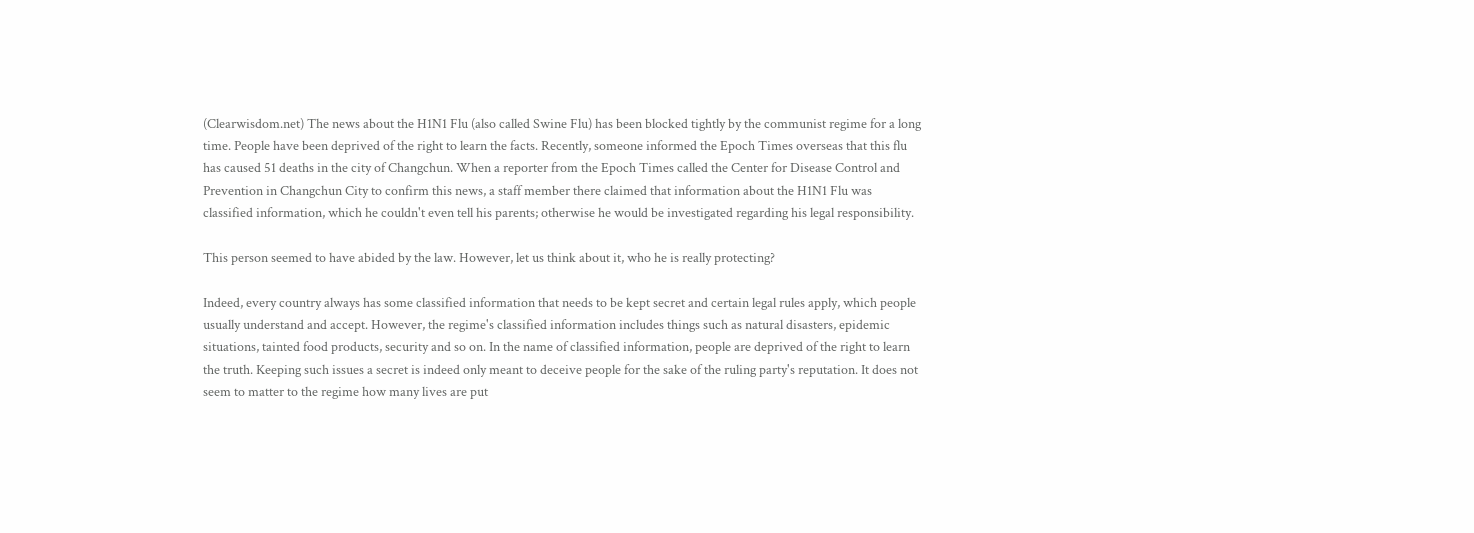(Clearwisdom.net) The news about the H1N1 Flu (also called Swine Flu) has been blocked tightly by the communist regime for a long time. People have been deprived of the right to learn the facts. Recently, someone informed the Epoch Times overseas that this flu has caused 51 deaths in the city of Changchun. When a reporter from the Epoch Times called the Center for Disease Control and Prevention in Changchun City to confirm this news, a staff member there claimed that information about the H1N1 Flu was classified information, which he couldn't even tell his parents; otherwise he would be investigated regarding his legal responsibility.

This person seemed to have abided by the law. However, let us think about it, who he is really protecting?

Indeed, every country always has some classified information that needs to be kept secret and certain legal rules apply, which people usually understand and accept. However, the regime's classified information includes things such as natural disasters, epidemic situations, tainted food products, security and so on. In the name of classified information, people are deprived of the right to learn the truth. Keeping such issues a secret is indeed only meant to deceive people for the sake of the ruling party's reputation. It does not seem to matter to the regime how many lives are put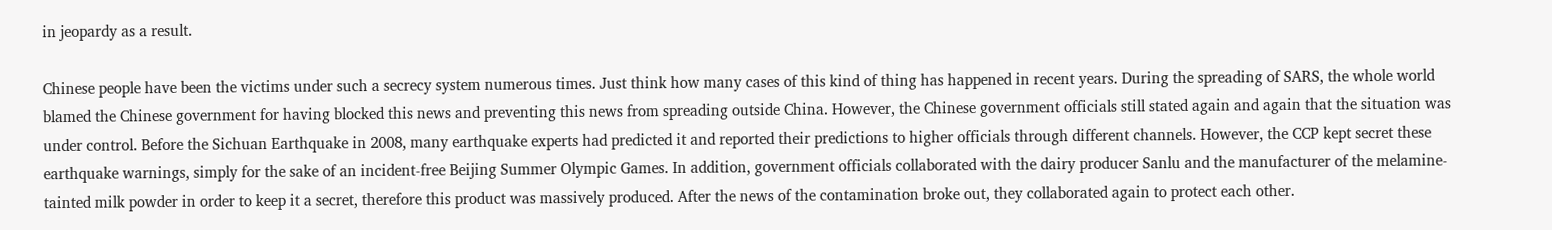in jeopardy as a result.

Chinese people have been the victims under such a secrecy system numerous times. Just think how many cases of this kind of thing has happened in recent years. During the spreading of SARS, the whole world blamed the Chinese government for having blocked this news and preventing this news from spreading outside China. However, the Chinese government officials still stated again and again that the situation was under control. Before the Sichuan Earthquake in 2008, many earthquake experts had predicted it and reported their predictions to higher officials through different channels. However, the CCP kept secret these earthquake warnings, simply for the sake of an incident-free Beijing Summer Olympic Games. In addition, government officials collaborated with the dairy producer Sanlu and the manufacturer of the melamine-tainted milk powder in order to keep it a secret, therefore this product was massively produced. After the news of the contamination broke out, they collaborated again to protect each other.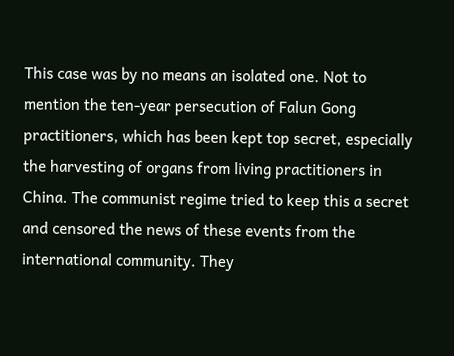This case was by no means an isolated one. Not to mention the ten-year persecution of Falun Gong practitioners, which has been kept top secret, especially the harvesting of organs from living practitioners in China. The communist regime tried to keep this a secret and censored the news of these events from the international community. They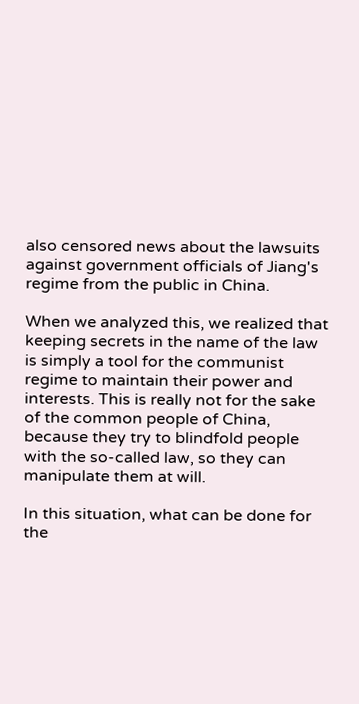also censored news about the lawsuits against government officials of Jiang's regime from the public in China.

When we analyzed this, we realized that keeping secrets in the name of the law is simply a tool for the communist regime to maintain their power and interests. This is really not for the sake of the common people of China, because they try to blindfold people with the so-called law, so they can manipulate them at will.

In this situation, what can be done for the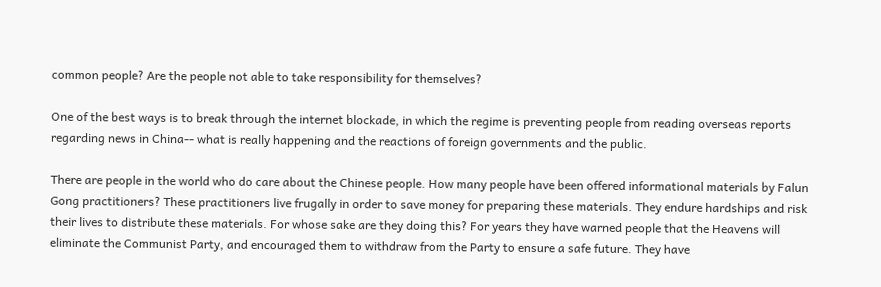common people? Are the people not able to take responsibility for themselves?

One of the best ways is to break through the internet blockade, in which the regime is preventing people from reading overseas reports regarding news in China-- what is really happening and the reactions of foreign governments and the public.

There are people in the world who do care about the Chinese people. How many people have been offered informational materials by Falun Gong practitioners? These practitioners live frugally in order to save money for preparing these materials. They endure hardships and risk their lives to distribute these materials. For whose sake are they doing this? For years they have warned people that the Heavens will eliminate the Communist Party, and encouraged them to withdraw from the Party to ensure a safe future. They have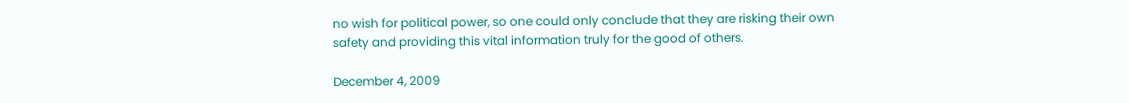no wish for political power, so one could only conclude that they are risking their own safety and providing this vital information truly for the good of others.

December 4, 2009